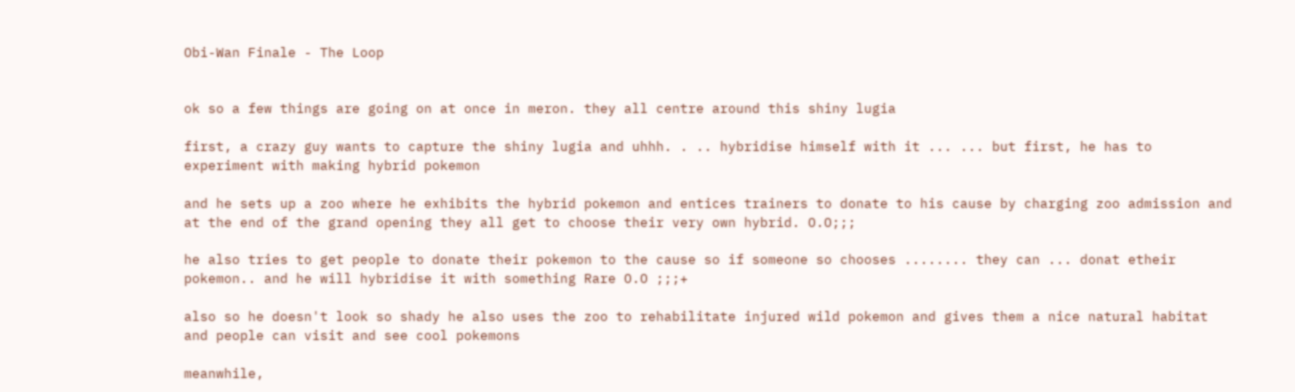Obi-Wan Finale - The Loop


ok so a few things are going on at once in meron. they all centre around this shiny lugia

first, a crazy guy wants to capture the shiny lugia and uhhh. . .. hybridise himself with it ... ... but first, he has to experiment with making hybrid pokemon

and he sets up a zoo where he exhibits the hybrid pokemon and entices trainers to donate to his cause by charging zoo admission and at the end of the grand opening they all get to choose their very own hybrid. O.O;;;

he also tries to get people to donate their pokemon to the cause so if someone so chooses ........ they can ... donat etheir pokemon.. and he will hybridise it with something Rare O.O ;;;+

also so he doesn't look so shady he also uses the zoo to rehabilitate injured wild pokemon and gives them a nice natural habitat and people can visit and see cool pokemons

meanwhile,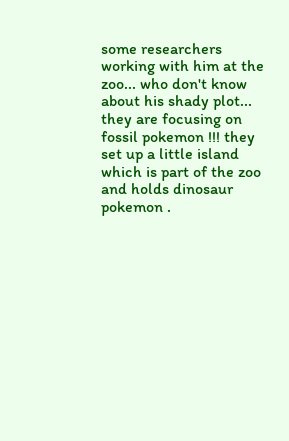some researchers working with him at the zoo... who don't know about his shady plot... they are focusing on fossil pokemon !!! they set up a little island which is part of the zoo and holds dinosaur pokemon .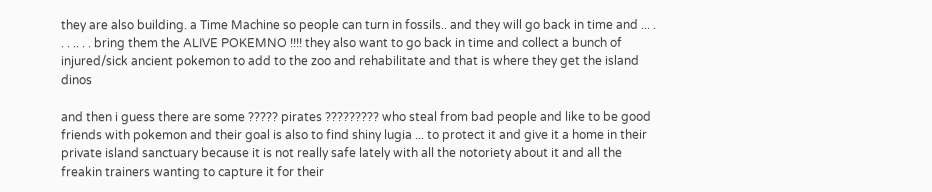they are also building. a Time Machine so people can turn in fossils.. and they will go back in time and ... . . . .. . . bring them the ALIVE POKEMNO !!!! they also want to go back in time and collect a bunch of injured/sick ancient pokemon to add to the zoo and rehabilitate and that is where they get the island dinos

and then i guess there are some ????? pirates ????????? who steal from bad people and like to be good friends with pokemon and their goal is also to find shiny lugia ... to protect it and give it a home in their private island sanctuary because it is not really safe lately with all the notoriety about it and all the freakin trainers wanting to capture it for their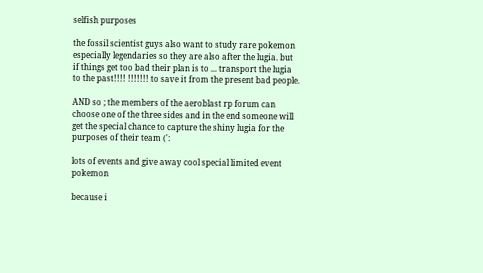selfish purposes

the fossil scientist guys also want to study rare pokemon especially legendaries so they are also after the lugia. but if things get too bad their plan is to ... transport the lugia to the past!!!! !!!!!!! to save it from the present bad people.

AND so ; the members of the aeroblast rp forum can choose one of the three sides and in the end someone will get the special chance to capture the shiny lugia for the purposes of their team (':

lots of events and give away cool special limited event pokemon

because i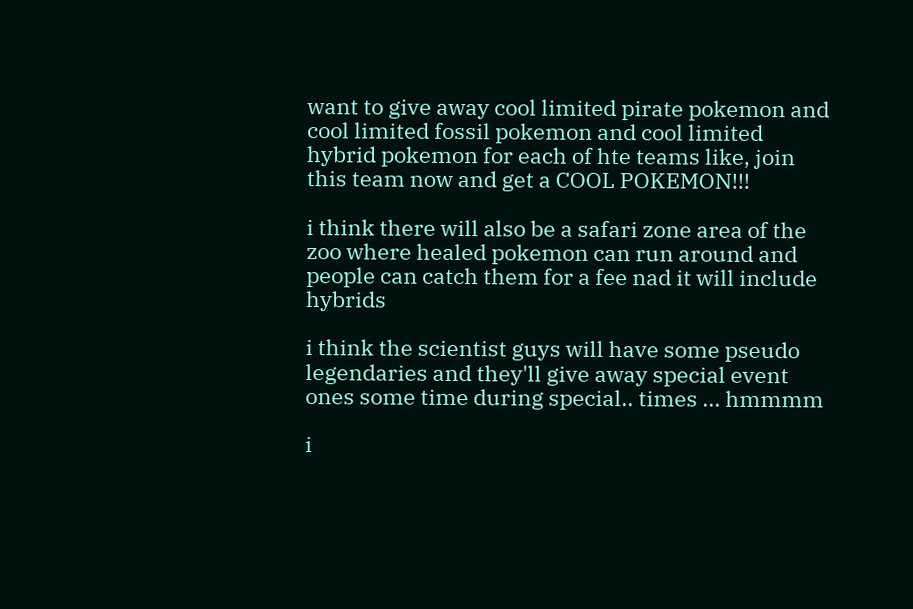want to give away cool limited pirate pokemon and cool limited fossil pokemon and cool limited hybrid pokemon for each of hte teams like, join this team now and get a COOL POKEMON!!!

i think there will also be a safari zone area of the zoo where healed pokemon can run around and people can catch them for a fee nad it will include hybrids

i think the scientist guys will have some pseudo legendaries and they'll give away special event ones some time during special.. times ... hmmmm

i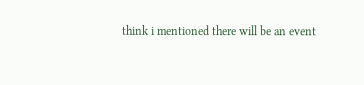think i mentioned there will be an event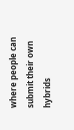where people can submit their own hybrids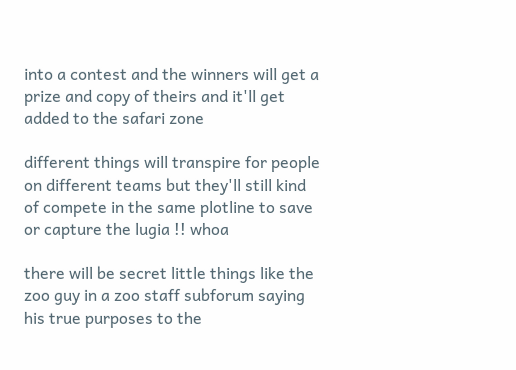into a contest and the winners will get a prize and copy of theirs and it'll get added to the safari zone

different things will transpire for people on different teams but they'll still kind of compete in the same plotline to save or capture the lugia !! whoa

there will be secret little things like the zoo guy in a zoo staff subforum saying his true purposes to the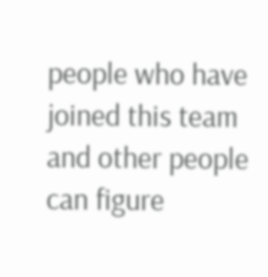people who have joined this team and other people can figure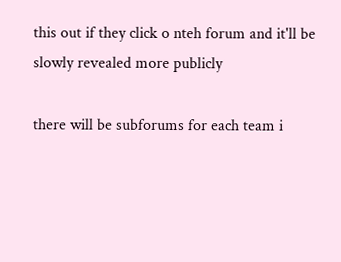this out if they click o nteh forum and it'll be slowly revealed more publicly

there will be subforums for each team i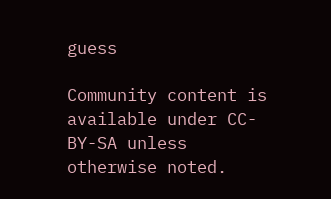guess

Community content is available under CC-BY-SA unless otherwise noted.